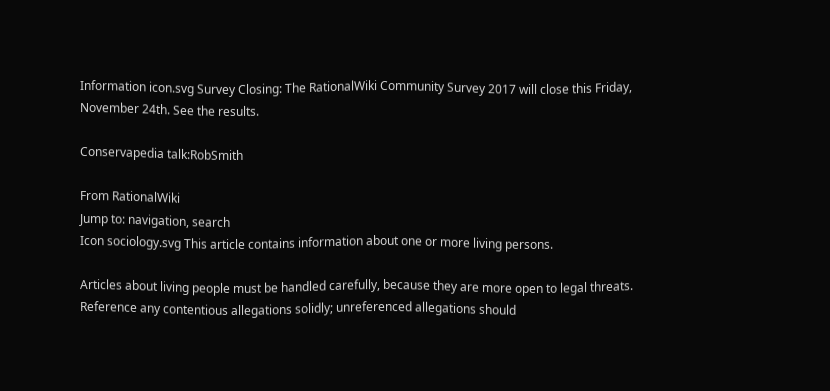Information icon.svg Survey Closing: The RationalWiki Community Survey 2017 will close this Friday, November 24th. See the results.

Conservapedia talk:RobSmith

From RationalWiki
Jump to: navigation, search
Icon sociology.svg This article contains information about one or more living persons.

Articles about living people must be handled carefully, because they are more open to legal threats.
Reference any contentious allegations solidly; unreferenced allegations should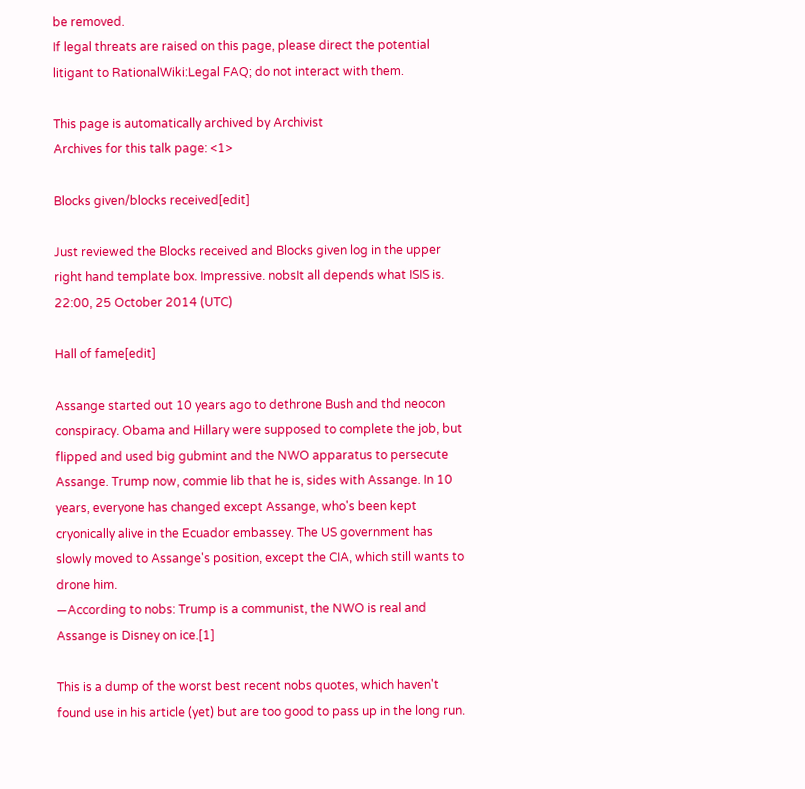be removed.
If legal threats are raised on this page, please direct the potential litigant to RationalWiki:Legal FAQ; do not interact with them.

This page is automatically archived by Archivist
Archives for this talk page: <1>

Blocks given/blocks received[edit]

Just reviewed the Blocks received and Blocks given log in the upper right hand template box. Impressive. nobsIt all depends what ISIS is. 22:00, 25 October 2014 (UTC)

Hall of fame[edit]

Assange started out 10 years ago to dethrone Bush and thd neocon conspiracy. Obama and Hillary were supposed to complete the job, but flipped and used big gubmint and the NWO apparatus to persecute Assange. Trump now, commie lib that he is, sides with Assange. In 10 years, everyone has changed except Assange, who's been kept cryonically alive in the Ecuador embassey. The US government has slowly moved to Assange's position, except the CIA, which still wants to drone him.
—According to nobs: Trump is a communist, the NWO is real and Assange is Disney on ice.[1]

This is a dump of the worst best recent nobs quotes, which haven't found use in his article (yet) but are too good to pass up in the long run.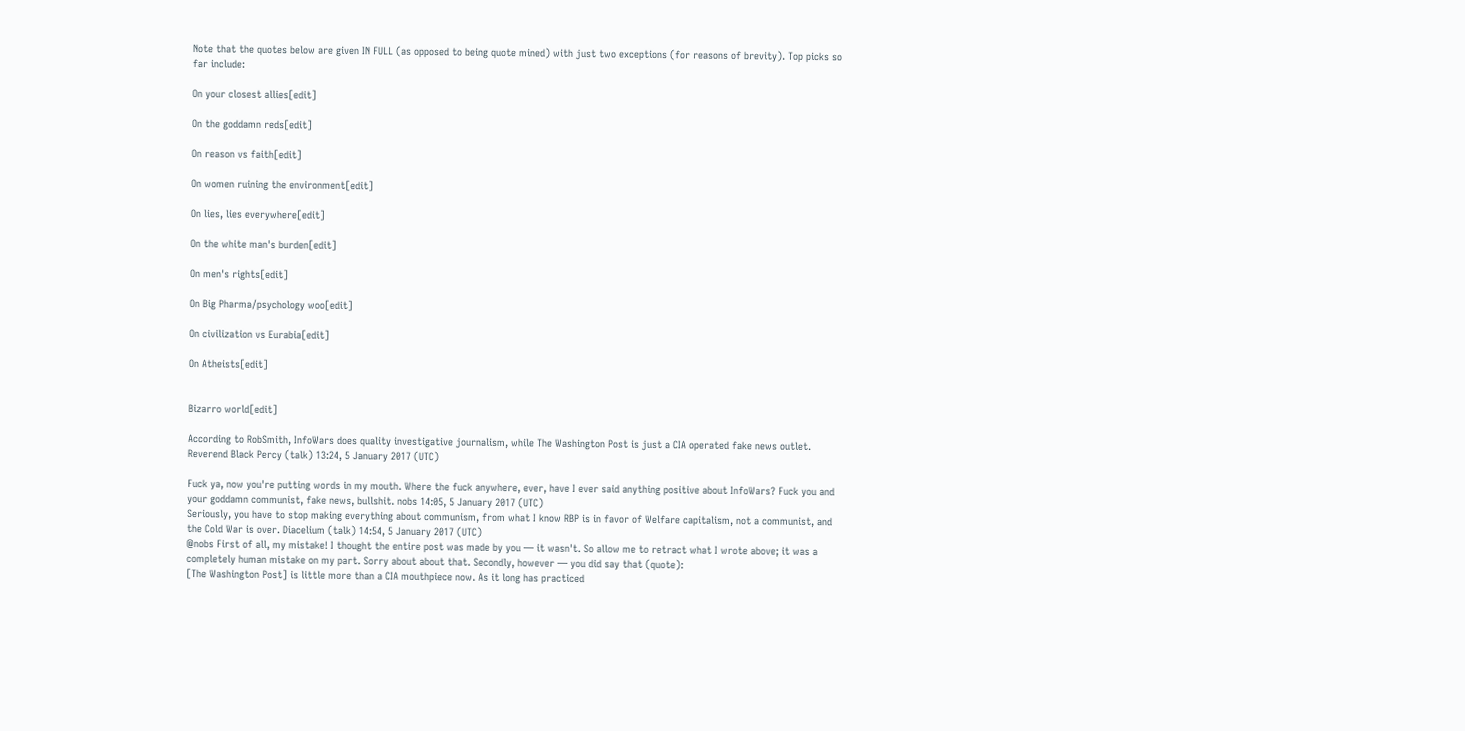Note that the quotes below are given IN FULL (as opposed to being quote mined) with just two exceptions (for reasons of brevity). Top picks so far include:

On your closest allies[edit]

On the goddamn reds[edit]

On reason vs faith[edit]

On women ruining the environment[edit]

On lies, lies everywhere[edit]

On the white man's burden[edit]

On men's rights[edit]

On Big Pharma/psychology woo[edit]

On civilization vs Eurabia[edit]

On Atheists[edit]


Bizarro world[edit]

According to RobSmith, InfoWars does quality investigative journalism, while The Washington Post is just a CIA operated fake news outlet. Reverend Black Percy (talk) 13:24, 5 January 2017 (UTC)

Fuck ya, now you're putting words in my mouth. Where the fuck anywhere, ever, have I ever said anything positive about InfoWars? Fuck you and your goddamn communist, fake news, bullshit. nobs 14:05, 5 January 2017 (UTC)
Seriously, you have to stop making everything about communism, from what I know RBP is in favor of Welfare capitalism, not a communist, and the Cold War is over. Diacelium (talk) 14:54, 5 January 2017 (UTC)
@nobs First of all, my mistake! I thought the entire post was made by you — it wasn't. So allow me to retract what I wrote above; it was a completely human mistake on my part. Sorry about about that. Secondly, however — you did say that (quote):
[The Washington Post] is little more than a CIA mouthpiece now. As it long has practiced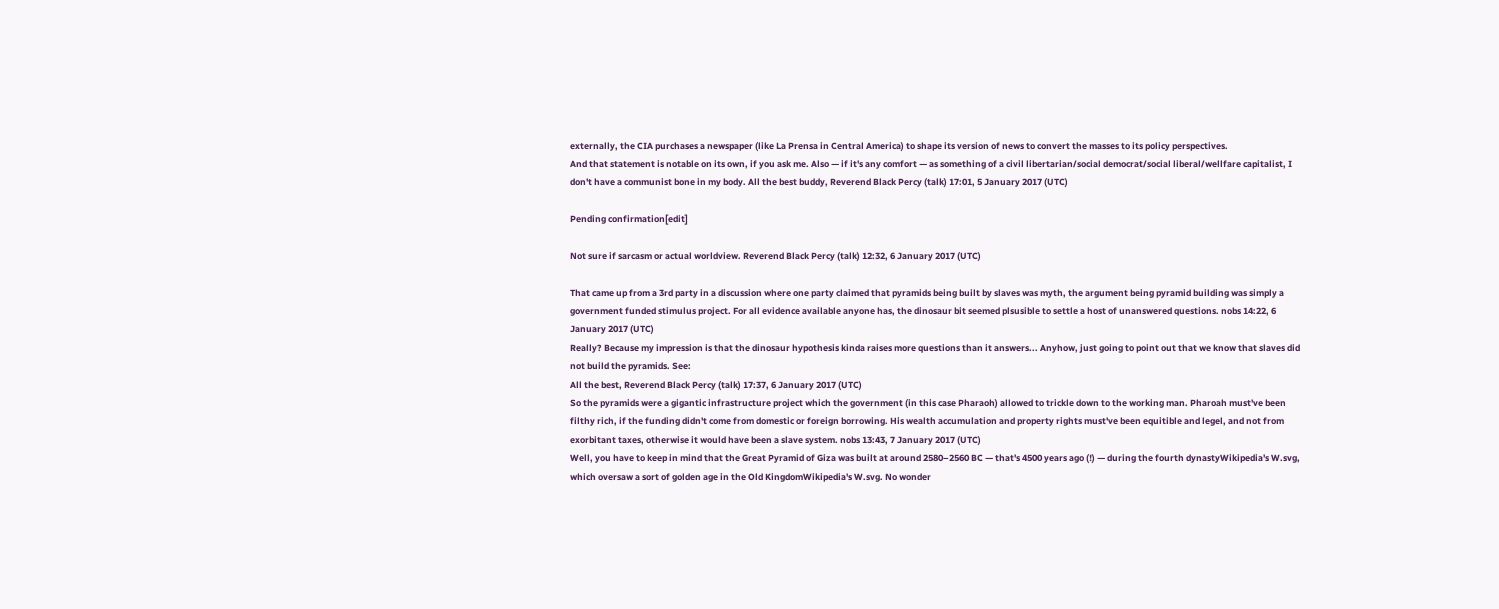externally, the CIA purchases a newspaper (like La Prensa in Central America) to shape its version of news to convert the masses to its policy perspectives.
And that statement is notable on its own, if you ask me. Also — if it's any comfort — as something of a civil libertarian/social democrat/social liberal/wellfare capitalist, I don't have a communist bone in my body. All the best buddy, Reverend Black Percy (talk) 17:01, 5 January 2017 (UTC)

Pending confirmation[edit]

Not sure if sarcasm or actual worldview. Reverend Black Percy (talk) 12:32, 6 January 2017 (UTC)

That came up from a 3rd party in a discussion where one party claimed that pyramids being built by slaves was myth, the argument being pyramid building was simply a government funded stimulus project. For all evidence available anyone has, the dinosaur bit seemed plsusible to settle a host of unanswered questions. nobs 14:22, 6 January 2017 (UTC)
Really? Because my impression is that the dinosaur hypothesis kinda raises more questions than it answers... Anyhow, just going to point out that we know that slaves did not build the pyramids. See:
All the best, Reverend Black Percy (talk) 17:37, 6 January 2017 (UTC)
So the pyramids were a gigantic infrastructure project which the government (in this case Pharaoh) allowed to trickle down to the working man. Pharoah must've been filthy rich, if the funding didn't come from domestic or foreign borrowing. His wealth accumulation and property rights must've been equitible and legel, and not from exorbitant taxes, otherwise it would have been a slave system. nobs 13:43, 7 January 2017 (UTC)
Well, you have to keep in mind that the Great Pyramid of Giza was built at around 2580–2560 BC — that's 4500 years ago (!) — during the fourth dynastyWikipedia's W.svg, which oversaw a sort of golden age in the Old KingdomWikipedia's W.svg. No wonder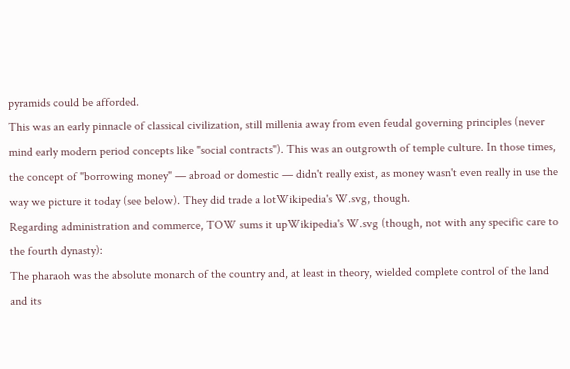pyramids could be afforded.
This was an early pinnacle of classical civilization, still millenia away from even feudal governing principles (never mind early modern period concepts like "social contracts"). This was an outgrowth of temple culture. In those times, the concept of "borrowing money" — abroad or domestic — didn't really exist, as money wasn't even really in use the way we picture it today (see below). They did trade a lotWikipedia's W.svg, though.
Regarding administration and commerce, TOW sums it upWikipedia's W.svg (though, not with any specific care to the fourth dynasty):
The pharaoh was the absolute monarch of the country and, at least in theory, wielded complete control of the land and its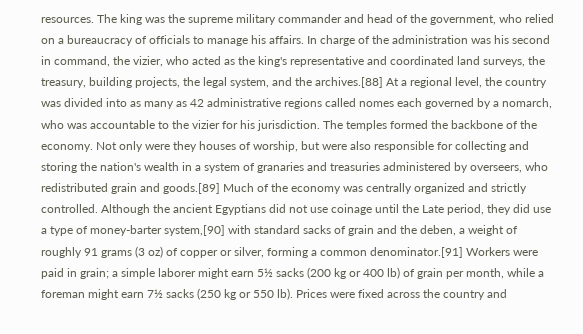resources. The king was the supreme military commander and head of the government, who relied on a bureaucracy of officials to manage his affairs. In charge of the administration was his second in command, the vizier, who acted as the king's representative and coordinated land surveys, the treasury, building projects, the legal system, and the archives.[88] At a regional level, the country was divided into as many as 42 administrative regions called nomes each governed by a nomarch, who was accountable to the vizier for his jurisdiction. The temples formed the backbone of the economy. Not only were they houses of worship, but were also responsible for collecting and storing the nation's wealth in a system of granaries and treasuries administered by overseers, who redistributed grain and goods.[89] Much of the economy was centrally organized and strictly controlled. Although the ancient Egyptians did not use coinage until the Late period, they did use a type of money-barter system,[90] with standard sacks of grain and the deben, a weight of roughly 91 grams (3 oz) of copper or silver, forming a common denominator.[91] Workers were paid in grain; a simple laborer might earn 5½ sacks (200 kg or 400 lb) of grain per month, while a foreman might earn 7½ sacks (250 kg or 550 lb). Prices were fixed across the country and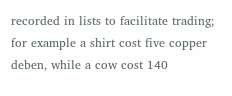recorded in lists to facilitate trading; for example a shirt cost five copper deben, while a cow cost 140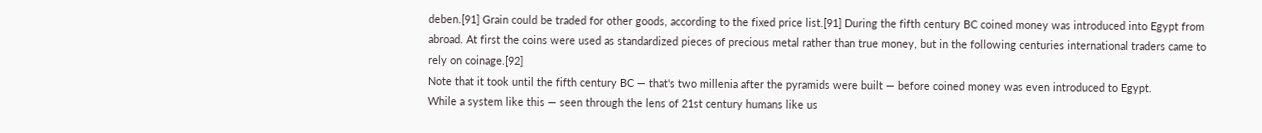deben.[91] Grain could be traded for other goods, according to the fixed price list.[91] During the fifth century BC coined money was introduced into Egypt from abroad. At first the coins were used as standardized pieces of precious metal rather than true money, but in the following centuries international traders came to rely on coinage.[92]
Note that it took until the fifth century BC — that's two millenia after the pyramids were built — before coined money was even introduced to Egypt.
While a system like this — seen through the lens of 21st century humans like us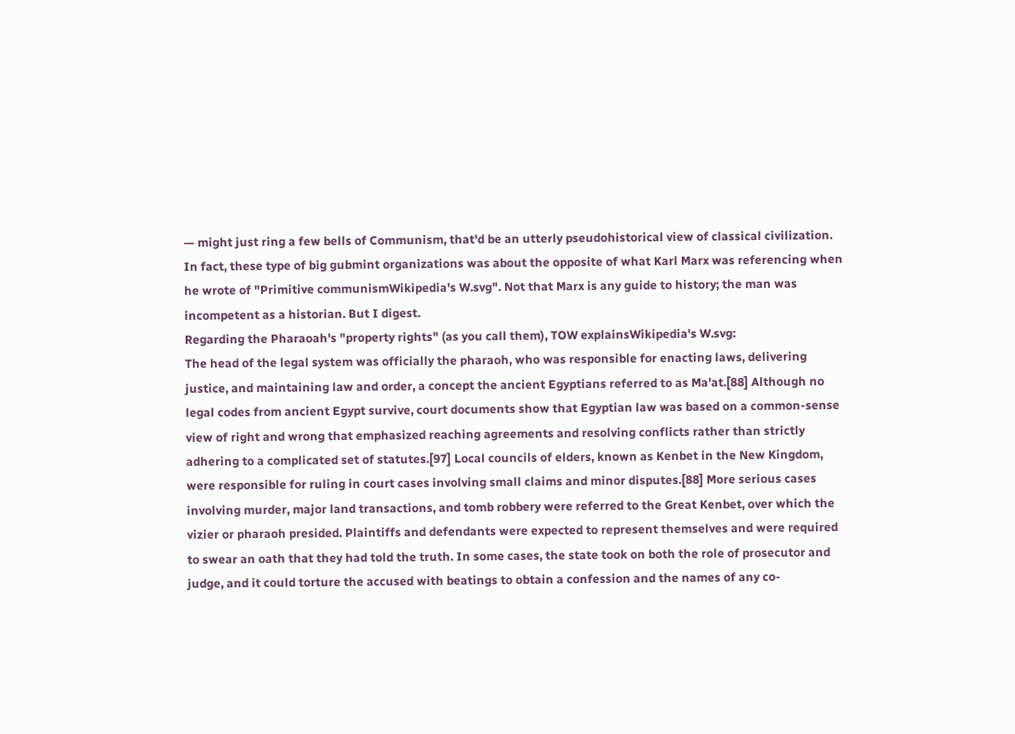— might just ring a few bells of Communism, that'd be an utterly pseudohistorical view of classical civilization. In fact, these type of big gubmint organizations was about the opposite of what Karl Marx was referencing when he wrote of "Primitive communismWikipedia's W.svg". Not that Marx is any guide to history; the man was incompetent as a historian. But I digest.
Regarding the Pharaoah's "property rights" (as you call them), TOW explainsWikipedia's W.svg:
The head of the legal system was officially the pharaoh, who was responsible for enacting laws, delivering justice, and maintaining law and order, a concept the ancient Egyptians referred to as Ma'at.[88] Although no legal codes from ancient Egypt survive, court documents show that Egyptian law was based on a common-sense view of right and wrong that emphasized reaching agreements and resolving conflicts rather than strictly adhering to a complicated set of statutes.[97] Local councils of elders, known as Kenbet in the New Kingdom, were responsible for ruling in court cases involving small claims and minor disputes.[88] More serious cases involving murder, major land transactions, and tomb robbery were referred to the Great Kenbet, over which the vizier or pharaoh presided. Plaintiffs and defendants were expected to represent themselves and were required to swear an oath that they had told the truth. In some cases, the state took on both the role of prosecutor and judge, and it could torture the accused with beatings to obtain a confession and the names of any co-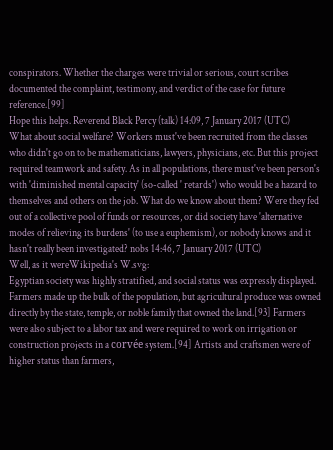conspirators. Whether the charges were trivial or serious, court scribes documented the complaint, testimony, and verdict of the case for future reference.[99]
Hope this helps. Reverend Black Percy (talk) 14:09, 7 January 2017 (UTC)
What about social welfare? Workers must've been recruited from the classes who didn't go on to be mathematicians, lawyers, physicians, etc. But this project required teamwork and safety. As in all populations, there must've been person's with 'diminished mental capacity' (so-called ' retards') who would be a hazard to themselves and others on the job. What do we know about them? Were they fed out of a collective pool of funds or resources, or did society have 'alternative modes of relieving its burdens' (to use a euphemism), or nobody knows and it hasn't really been investigated? nobs 14:46, 7 January 2017 (UTC)
Well, as it wereWikipedia's W.svg:
Egyptian society was highly stratified, and social status was expressly displayed. Farmers made up the bulk of the population, but agricultural produce was owned directly by the state, temple, or noble family that owned the land.[93] Farmers were also subject to a labor tax and were required to work on irrigation or construction projects in a corvée system.[94] Artists and craftsmen were of higher status than farmers,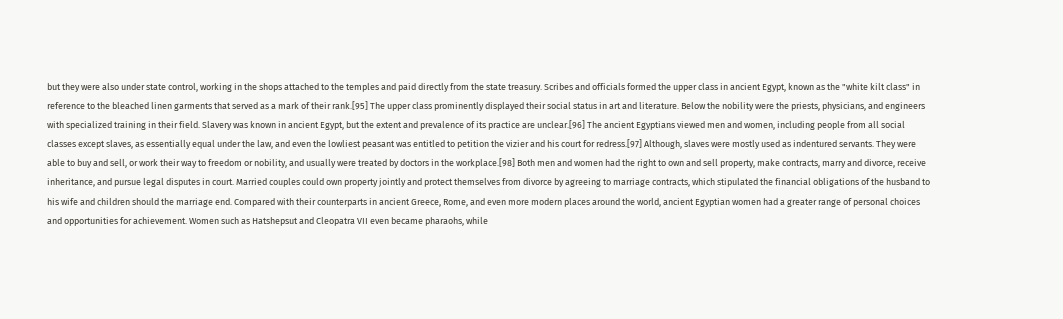but they were also under state control, working in the shops attached to the temples and paid directly from the state treasury. Scribes and officials formed the upper class in ancient Egypt, known as the "white kilt class" in reference to the bleached linen garments that served as a mark of their rank.[95] The upper class prominently displayed their social status in art and literature. Below the nobility were the priests, physicians, and engineers with specialized training in their field. Slavery was known in ancient Egypt, but the extent and prevalence of its practice are unclear.[96] The ancient Egyptians viewed men and women, including people from all social classes except slaves, as essentially equal under the law, and even the lowliest peasant was entitled to petition the vizier and his court for redress.[97] Although, slaves were mostly used as indentured servants. They were able to buy and sell, or work their way to freedom or nobility, and usually were treated by doctors in the workplace.[98] Both men and women had the right to own and sell property, make contracts, marry and divorce, receive inheritance, and pursue legal disputes in court. Married couples could own property jointly and protect themselves from divorce by agreeing to marriage contracts, which stipulated the financial obligations of the husband to his wife and children should the marriage end. Compared with their counterparts in ancient Greece, Rome, and even more modern places around the world, ancient Egyptian women had a greater range of personal choices and opportunities for achievement. Women such as Hatshepsut and Cleopatra VII even became pharaohs, while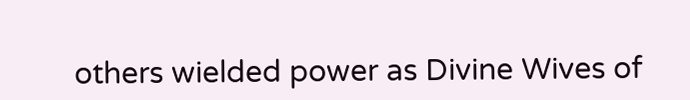others wielded power as Divine Wives of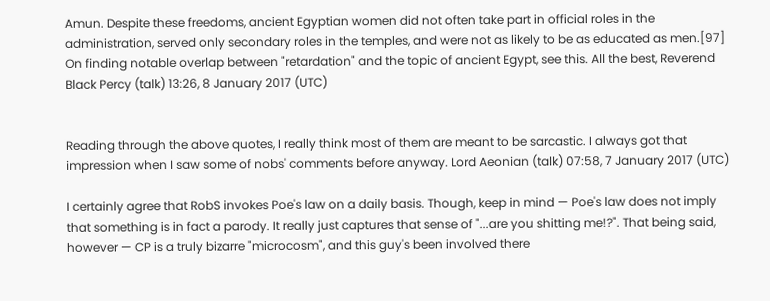Amun. Despite these freedoms, ancient Egyptian women did not often take part in official roles in the administration, served only secondary roles in the temples, and were not as likely to be as educated as men.[97]
On finding notable overlap between "retardation" and the topic of ancient Egypt, see this. All the best, Reverend Black Percy (talk) 13:26, 8 January 2017 (UTC)


Reading through the above quotes, I really think most of them are meant to be sarcastic. I always got that impression when I saw some of nobs' comments before anyway. Lord Aeonian (talk) 07:58, 7 January 2017 (UTC)

I certainly agree that RobS invokes Poe's law on a daily basis. Though, keep in mind — Poe's law does not imply that something is in fact a parody. It really just captures that sense of "...are you shitting me!?". That being said, however — CP is a truly bizarre "microcosm", and this guy's been involved there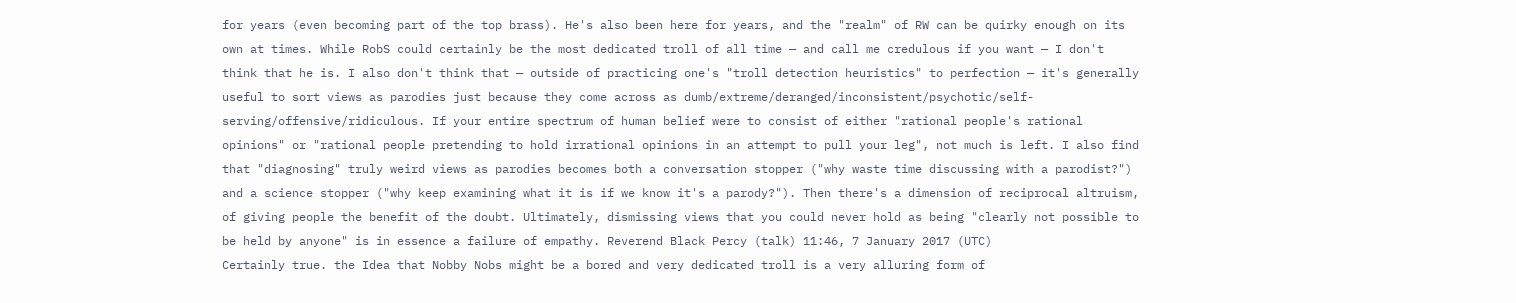for years (even becoming part of the top brass). He's also been here for years, and the "realm" of RW can be quirky enough on its own at times. While RobS could certainly be the most dedicated troll of all time — and call me credulous if you want — I don't think that he is. I also don't think that — outside of practicing one's "troll detection heuristics" to perfection — it's generally useful to sort views as parodies just because they come across as dumb/extreme/deranged/inconsistent/psychotic/self-serving/offensive/ridiculous. If your entire spectrum of human belief were to consist of either "rational people's rational opinions" or "rational people pretending to hold irrational opinions in an attempt to pull your leg", not much is left. I also find that "diagnosing" truly weird views as parodies becomes both a conversation stopper ("why waste time discussing with a parodist?") and a science stopper ("why keep examining what it is if we know it's a parody?"). Then there's a dimension of reciprocal altruism, of giving people the benefit of the doubt. Ultimately, dismissing views that you could never hold as being "clearly not possible to be held by anyone" is in essence a failure of empathy. Reverend Black Percy (talk) 11:46, 7 January 2017 (UTC)
Certainly true. the Idea that Nobby Nobs might be a bored and very dedicated troll is a very alluring form of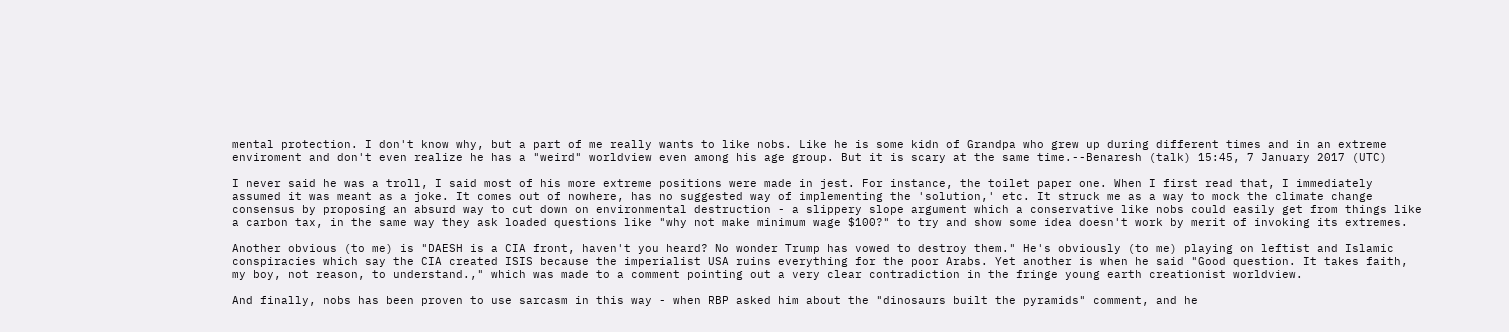mental protection. I don't know why, but a part of me really wants to like nobs. Like he is some kidn of Grandpa who grew up during different times and in an extreme enviroment and don't even realize he has a "weird" worldview even among his age group. But it is scary at the same time.--Benaresh (talk) 15:45, 7 January 2017 (UTC)

I never said he was a troll, I said most of his more extreme positions were made in jest. For instance, the toilet paper one. When I first read that, I immediately assumed it was meant as a joke. It comes out of nowhere, has no suggested way of implementing the 'solution,' etc. It struck me as a way to mock the climate change consensus by proposing an absurd way to cut down on environmental destruction - a slippery slope argument which a conservative like nobs could easily get from things like a carbon tax, in the same way they ask loaded questions like "why not make minimum wage $100?" to try and show some idea doesn't work by merit of invoking its extremes.

Another obvious (to me) is "DAESH is a CIA front, haven't you heard? No wonder Trump has vowed to destroy them." He's obviously (to me) playing on leftist and Islamic conspiracies which say the CIA created ISIS because the imperialist USA ruins everything for the poor Arabs. Yet another is when he said "Good question. It takes faith, my boy, not reason, to understand.," which was made to a comment pointing out a very clear contradiction in the fringe young earth creationist worldview.

And finally, nobs has been proven to use sarcasm in this way - when RBP asked him about the "dinosaurs built the pyramids" comment, and he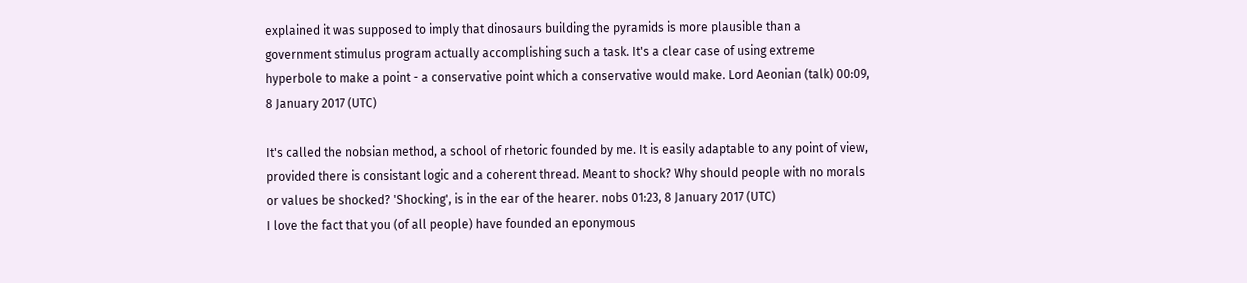explained it was supposed to imply that dinosaurs building the pyramids is more plausible than a government stimulus program actually accomplishing such a task. It's a clear case of using extreme hyperbole to make a point - a conservative point which a conservative would make. Lord Aeonian (talk) 00:09, 8 January 2017 (UTC)

It's called the nobsian method, a school of rhetoric founded by me. It is easily adaptable to any point of view, provided there is consistant logic and a coherent thread. Meant to shock? Why should people with no morals or values be shocked? 'Shocking', is in the ear of the hearer. nobs 01:23, 8 January 2017 (UTC)
I love the fact that you (of all people) have founded an eponymous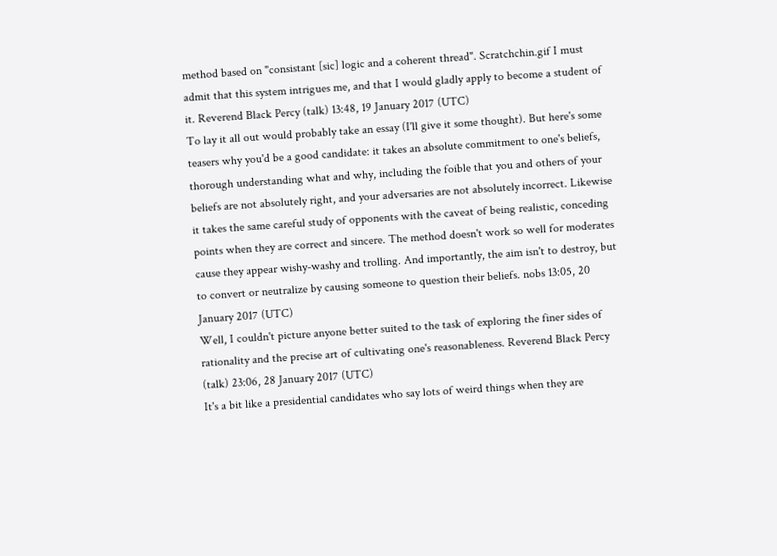method based on "consistant [sic] logic and a coherent thread". Scratchchin.gif I must admit that this system intrigues me, and that I would gladly apply to become a student of it. Reverend Black Percy (talk) 13:48, 19 January 2017 (UTC)
To lay it all out would probably take an essay (I'll give it some thought). But here's some teasers why you'd be a good candidate: it takes an absolute commitment to one's beliefs, thorough understanding what and why, including the foible that you and others of your beliefs are not absolutely right, and your adversaries are not absolutely incorrect. Likewise it takes the same careful study of opponents with the caveat of being realistic, conceding points when they are correct and sincere. The method doesn't work so well for moderates cause they appear wishy-washy and trolling. And importantly, the aim isn't to destroy, but to convert or neutralize by causing someone to question their beliefs. nobs 13:05, 20 January 2017 (UTC)
Well, I couldn't picture anyone better suited to the task of exploring the finer sides of rationality and the precise art of cultivating one's reasonableness. Reverend Black Percy (talk) 23:06, 28 January 2017 (UTC)
It's a bit like a presidential candidates who say lots of weird things when they are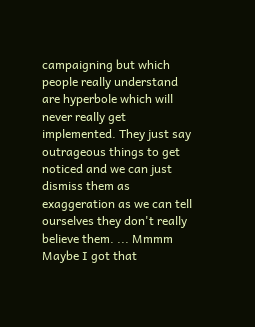campaigning but which people really understand are hyperbole which will never really get implemented. They just say outrageous things to get noticed and we can just dismiss them as exaggeration as we can tell ourselves they don't really believe them. ... Mmmm Maybe I got that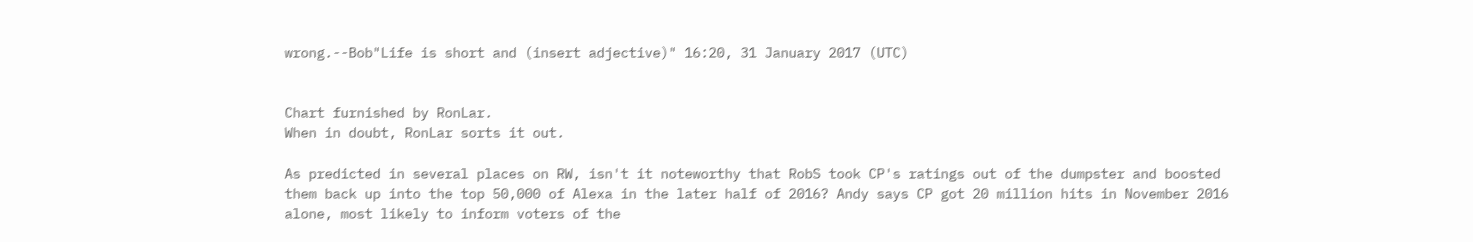wrong.--Bob"Life is short and (insert adjective)" 16:20, 31 January 2017 (UTC)


Chart furnished by RonLar.
When in doubt, RonLar sorts it out.

As predicted in several places on RW, isn't it noteworthy that RobS took CP's ratings out of the dumpster and boosted them back up into the top 50,000 of Alexa in the later half of 2016? Andy says CP got 20 million hits in November 2016 alone, most likely to inform voters of the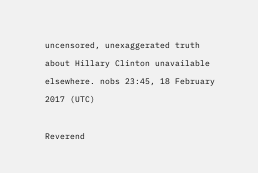uncensored, unexaggerated truth about Hillary Clinton unavailable elsewhere. nobs 23:45, 18 February 2017 (UTC)

Reverend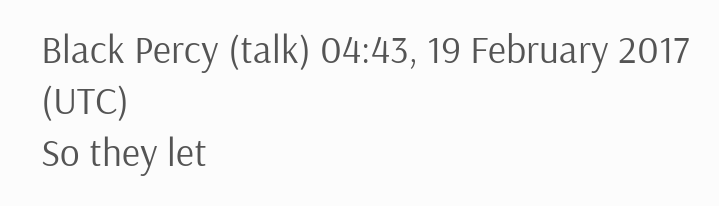Black Percy (talk) 04:43, 19 February 2017 (UTC)
So they let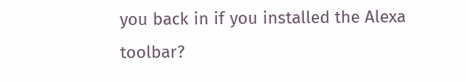you back in if you installed the Alexa toolbar?